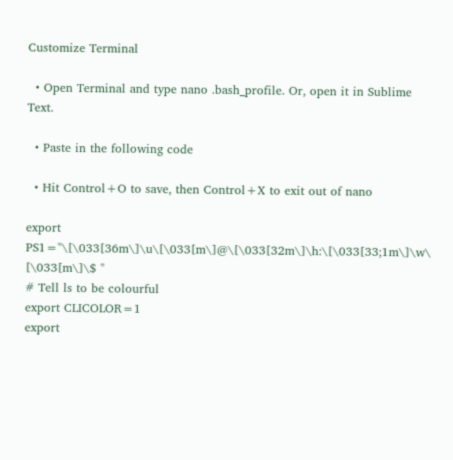Customize Terminal

  • Open Terminal and type nano .bash_profile. Or, open it in Sublime Text.

  • Paste in the following code

  • Hit Control+O to save, then Control+X to exit out of nano

export PS1="\[\033[36m\]\u\[\033[m\]@\[\033[32m\]\h:\[\033[33;1m\]\w\
[\033[m\]\$ "
# Tell ls to be colourful
export CLICOLOR=1
export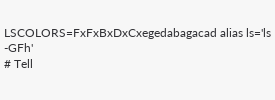LSCOLORS=FxFxBxDxCxegedabagacad alias ls='ls -GFh'
# Tell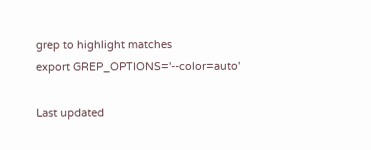grep to highlight matches
export GREP_OPTIONS='--color=auto'

Last updated